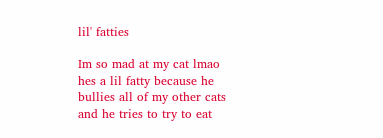lil' fatties

Im so mad at my cat lmao hes a lil fatty because he bullies all of my other cats and he tries to try to eat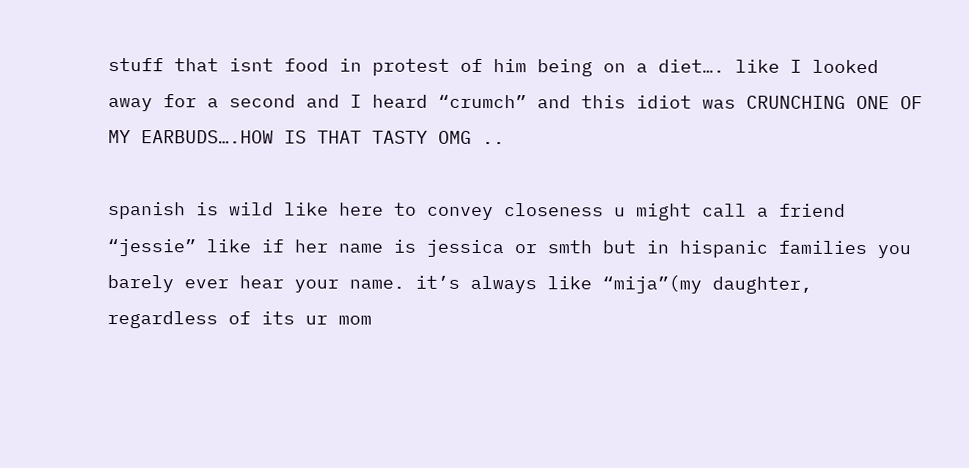stuff that isnt food in protest of him being on a diet…. like I looked away for a second and I heard “crumch” and this idiot was CRUNCHING ONE OF MY EARBUDS….HOW IS THAT TASTY OMG ..

spanish is wild like here to convey closeness u might call a friend “jessie” like if her name is jessica or smth but in hispanic families you barely ever hear your name. it’s always like “mija”(my daughter, regardless of its ur mom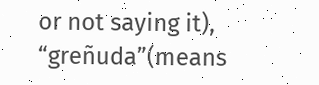or not saying it), “greñuda”(means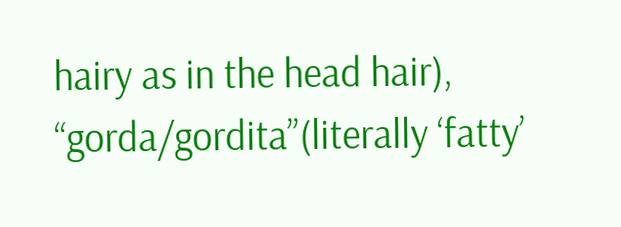hairy as in the head hair), “gorda/gordita”(literally ‘fatty’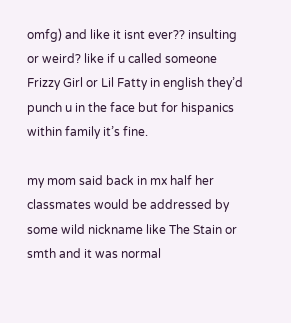omfg) and like it isnt ever?? insulting or weird? like if u called someone Frizzy Girl or Lil Fatty in english they’d punch u in the face but for hispanics within family it’s fine.

my mom said back in mx half her classmates would be addressed by some wild nickname like The Stain or smth and it was normal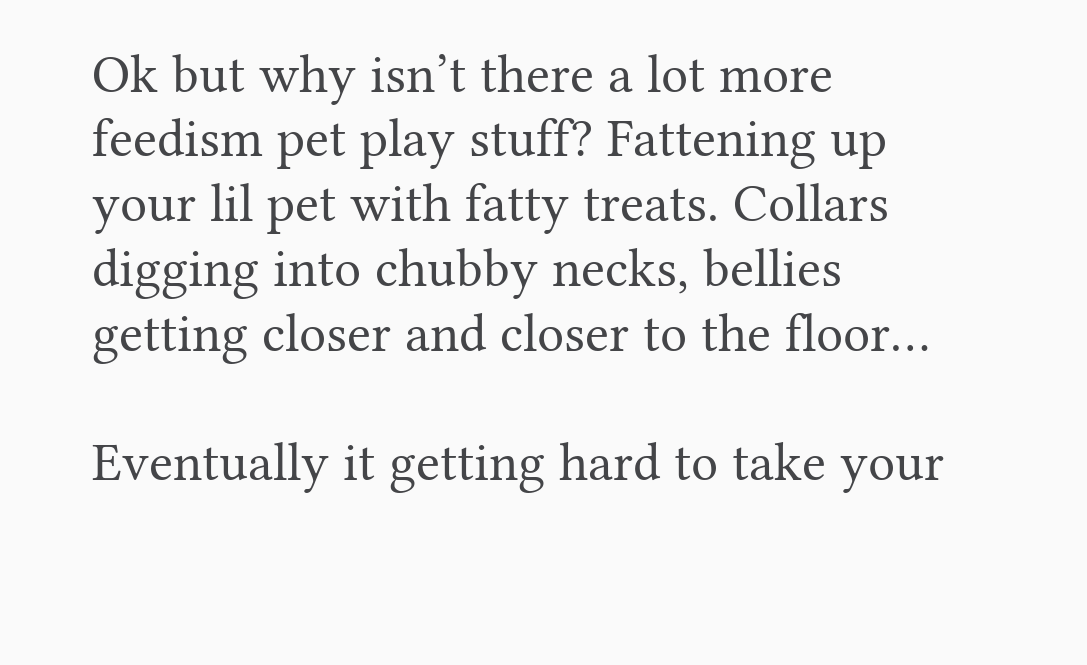Ok but why isn’t there a lot more feedism pet play stuff? Fattening up your lil pet with fatty treats. Collars digging into chubby necks, bellies getting closer and closer to the floor…

Eventually it getting hard to take your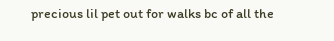precious lil pet out for walks bc of all the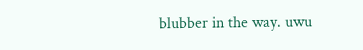blubber in the way. uwu